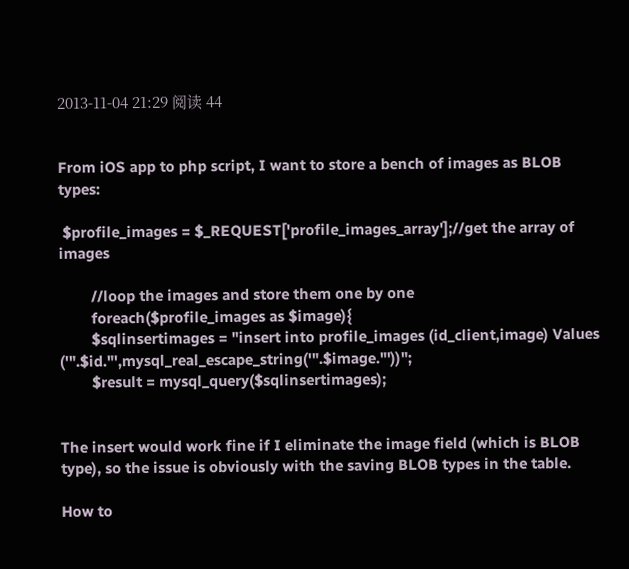2013-11-04 21:29 阅读 44


From iOS app to php script, I want to store a bench of images as BLOB types:

 $profile_images = $_REQUEST['profile_images_array'];//get the array of images

        //loop the images and store them one by one
        foreach($profile_images as $image){
        $sqlinsertimages = "insert into profile_images (id_client,image) Values ('".$id."',mysql_real_escape_string('".$image."'))";
        $result = mysql_query($sqlinsertimages);


The insert would work fine if I eliminate the image field (which is BLOB type), so the issue is obviously with the saving BLOB types in the table.

How to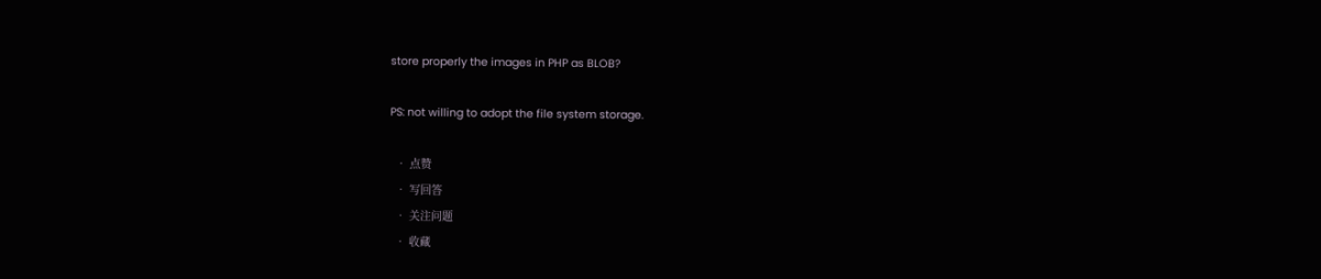store properly the images in PHP as BLOB?

PS: not willing to adopt the file system storage.

  • 点赞
  • 写回答
  • 关注问题
  • 收藏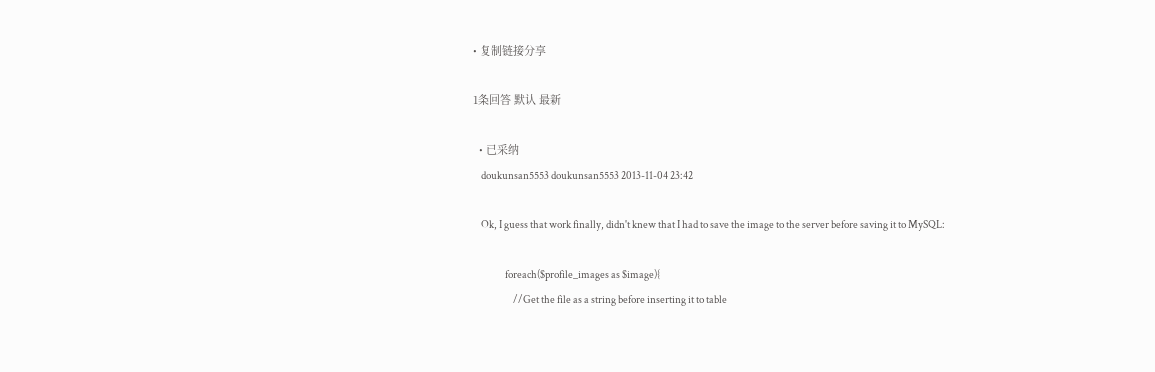• 复制链接分享

1条回答 默认 最新

  • 已采纳
    doukunsan5553 doukunsan5553 2013-11-04 23:42

    Ok, I guess that work finally, didn't knew that I had to save the image to the server before saving it to MySQL:

                foreach($profile_images as $image){
                    //Get the file as a string before inserting it to table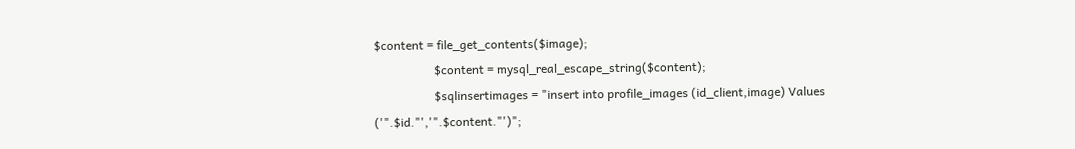$content = file_get_contents($image);
                    $content = mysql_real_escape_string($content);
                    $sqlinsertimages = "insert into profile_images (id_client,image) Values ('".$id."','".$content."')";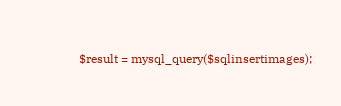$result = mysql_query($sqlinsertimages);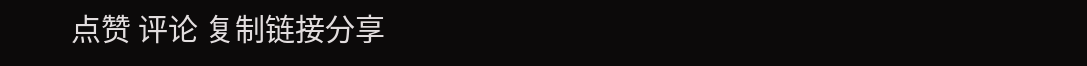点赞 评论 复制链接分享